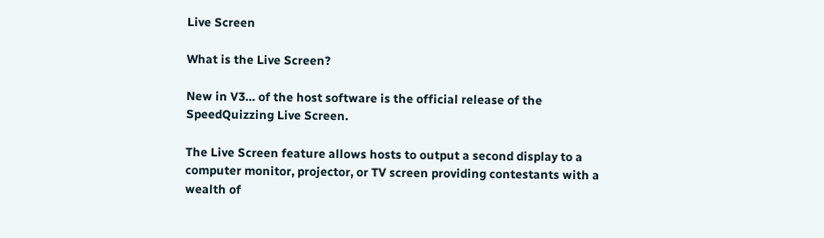Live Screen

What is the Live Screen?

New in V3… of the host software is the official release of the SpeedQuizzing Live Screen.

The Live Screen feature allows hosts to output a second display to a computer monitor, projector, or TV screen providing contestants with a wealth of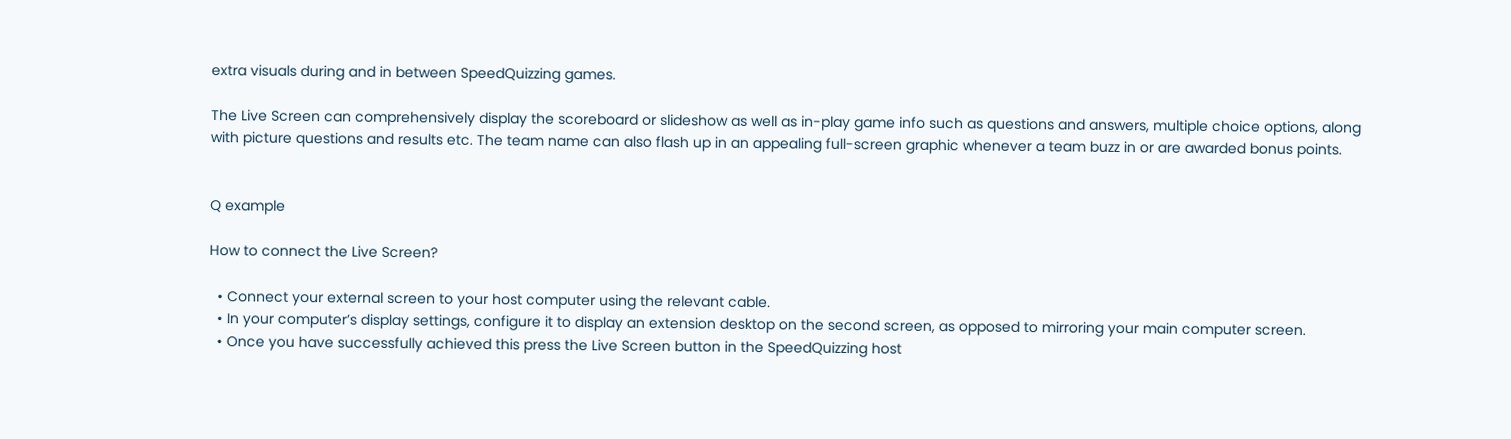extra visuals during and in between SpeedQuizzing games.

The Live Screen can comprehensively display the scoreboard or slideshow as well as in-play game info such as questions and answers, multiple choice options, along with picture questions and results etc. The team name can also flash up in an appealing full-screen graphic whenever a team buzz in or are awarded bonus points.


Q example

How to connect the Live Screen?

  • Connect your external screen to your host computer using the relevant cable.
  • In your computer’s display settings, configure it to display an extension desktop on the second screen, as opposed to mirroring your main computer screen.
  • Once you have successfully achieved this press the Live Screen button in the SpeedQuizzing host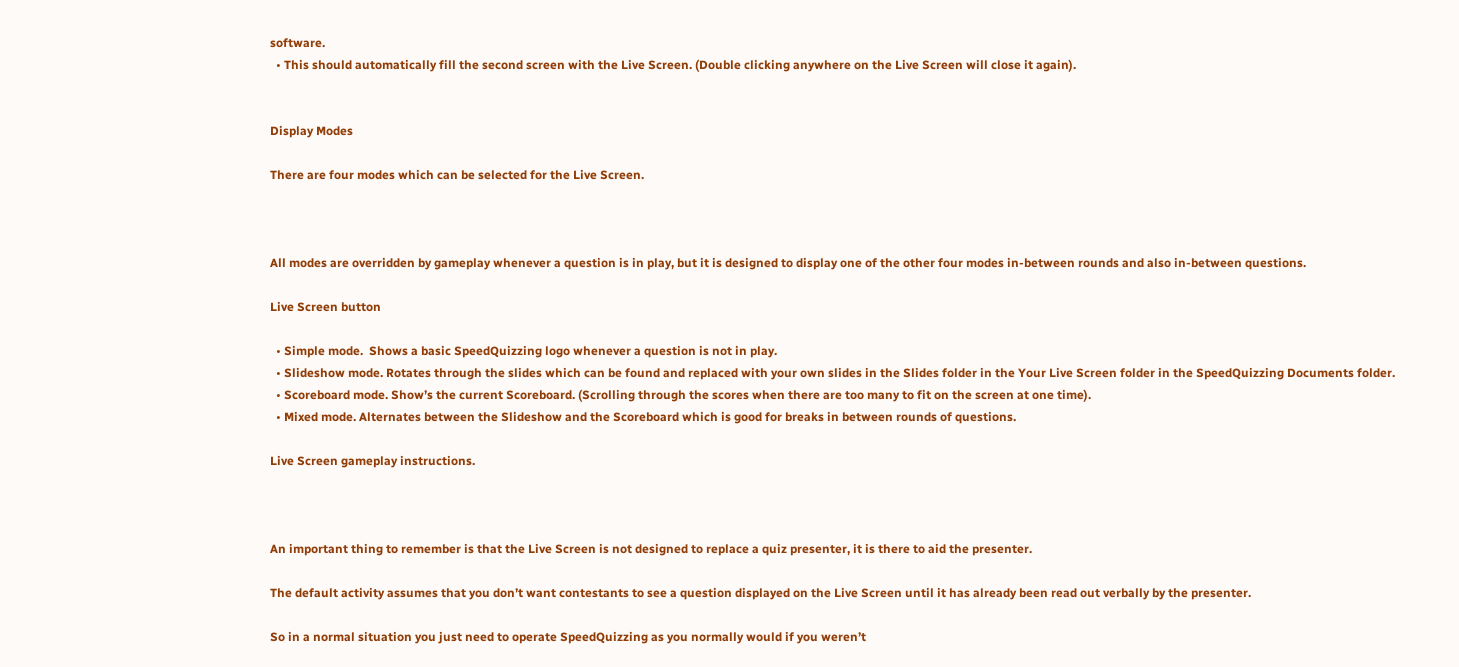software.
  • This should automatically fill the second screen with the Live Screen. (Double clicking anywhere on the Live Screen will close it again).


Display Modes

There are four modes which can be selected for the Live Screen.



All modes are overridden by gameplay whenever a question is in play, but it is designed to display one of the other four modes in-between rounds and also in-between questions.

Live Screen button

  • Simple mode.  Shows a basic SpeedQuizzing logo whenever a question is not in play.
  • Slideshow mode. Rotates through the slides which can be found and replaced with your own slides in the Slides folder in the Your Live Screen folder in the SpeedQuizzing Documents folder.
  • Scoreboard mode. Show’s the current Scoreboard. (Scrolling through the scores when there are too many to fit on the screen at one time).
  • Mixed mode. Alternates between the Slideshow and the Scoreboard which is good for breaks in between rounds of questions.

Live Screen gameplay instructions.



An important thing to remember is that the Live Screen is not designed to replace a quiz presenter, it is there to aid the presenter.

The default activity assumes that you don’t want contestants to see a question displayed on the Live Screen until it has already been read out verbally by the presenter.

So in a normal situation you just need to operate SpeedQuizzing as you normally would if you weren’t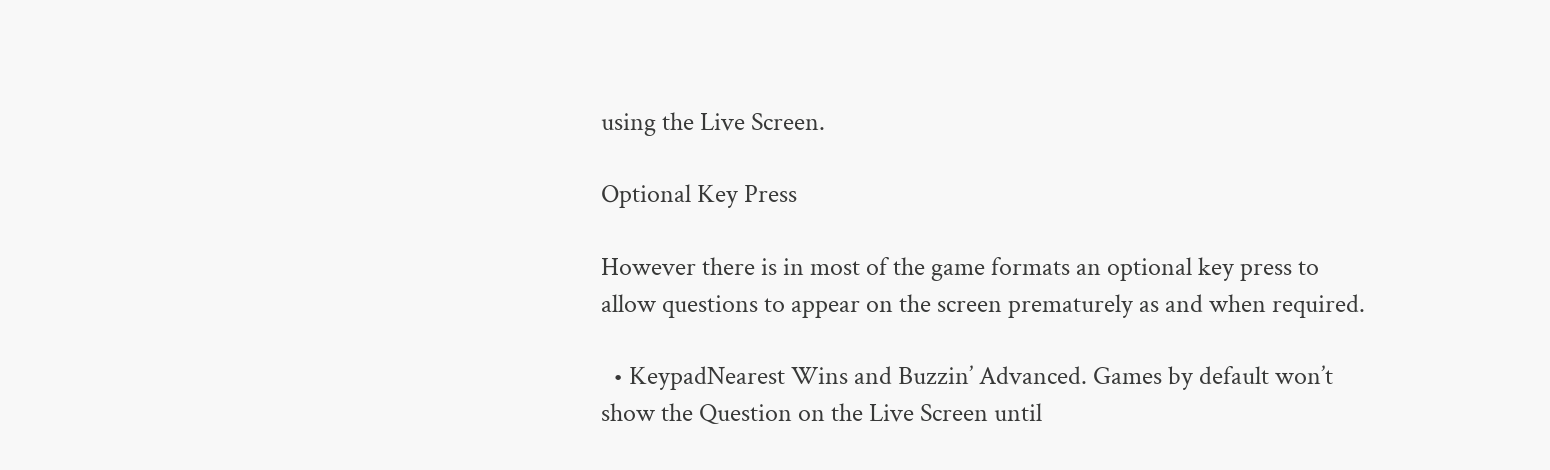using the Live Screen.

Optional Key Press

However there is in most of the game formats an optional key press to allow questions to appear on the screen prematurely as and when required.

  • KeypadNearest Wins and Buzzin’ Advanced. Games by default won’t show the Question on the Live Screen until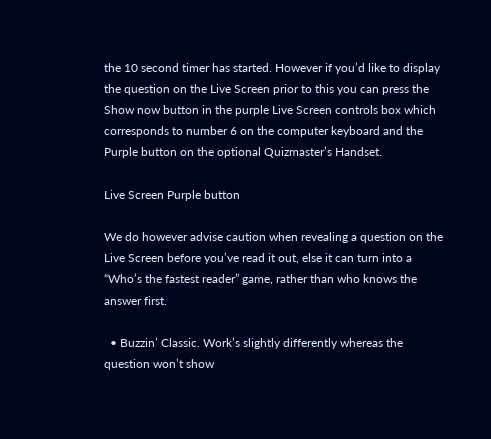the 10 second timer has started. However if you’d like to display the question on the Live Screen prior to this you can press the Show now button in the purple Live Screen controls box which corresponds to number 6 on the computer keyboard and the Purple button on the optional Quizmaster’s Handset.

Live Screen Purple button

We do however advise caution when revealing a question on the Live Screen before you’ve read it out, else it can turn into a “Who’s the fastest reader” game, rather than who knows the answer first.

  • Buzzin’ Classic. Work’s slightly differently whereas the question won’t show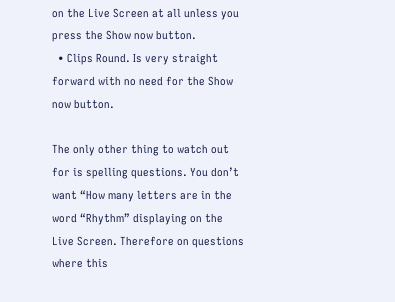on the Live Screen at all unless you press the Show now button.
  • Clips Round. Is very straight forward with no need for the Show now button.

The only other thing to watch out for is spelling questions. You don’t want “How many letters are in the word “Rhythm” displaying on the Live Screen. Therefore on questions where this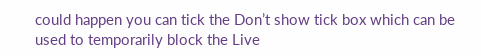could happen you can tick the Don’t show tick box which can be used to temporarily block the Live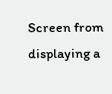Screen from displaying a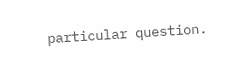particular question.